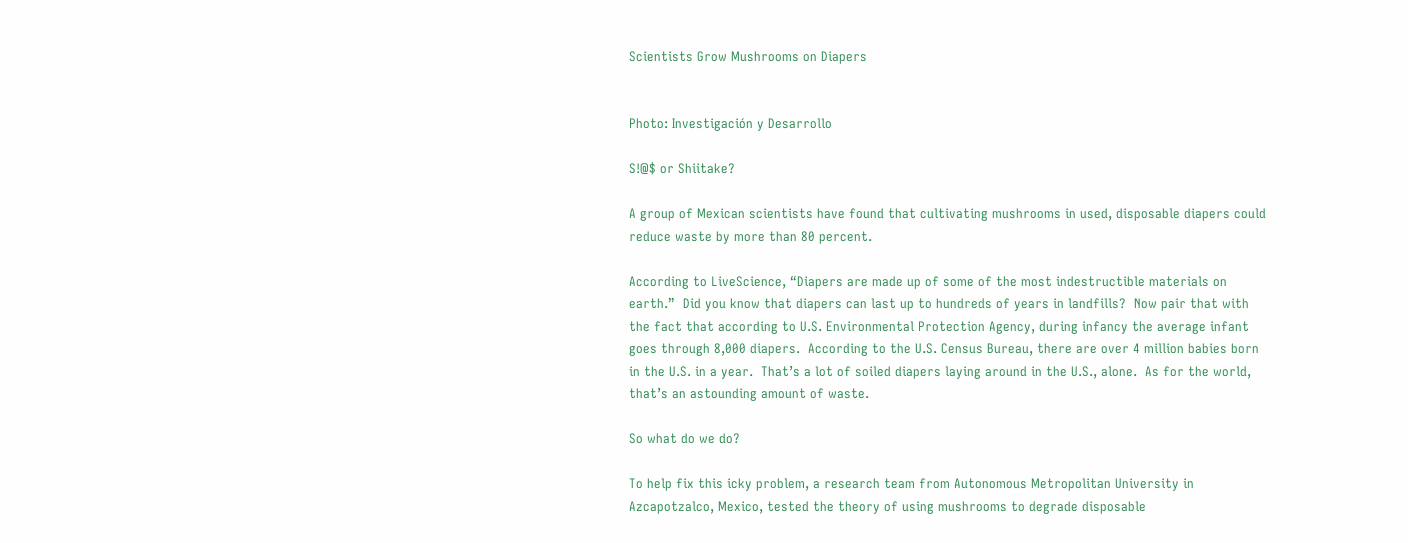Scientists Grow Mushrooms on Diapers


Photo: Investigación y Desarrollo

S!@$ or Shiitake?

A group of Mexican scientists have found that cultivating mushrooms in used, disposable diapers could reduce waste by more than 80 percent.

According to LiveScience, “Diapers are made up of some of the most indestructible materials on earth.”  Did you know that diapers can last up to hundreds of years in landfills?  Now pair that with the fact that according to U.S. Environmental Protection Agency, during infancy the average infant goes through 8,000 diapers.  According to the U.S. Census Bureau, there are over 4 million babies born in the U.S. in a year.  That’s a lot of soiled diapers laying around in the U.S., alone.  As for the world, that’s an astounding amount of waste.

So what do we do?

To help fix this icky problem, a research team from Autonomous Metropolitan University in Azcapotzalco, Mexico, tested the theory of using mushrooms to degrade disposable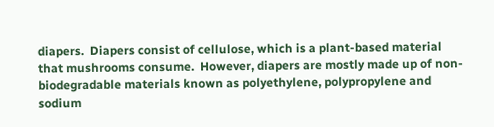diapers.  Diapers consist of cellulose, which is a plant-based material that mushrooms consume.  However, diapers are mostly made up of non-biodegradable materials known as polyethylene, polypropylene and sodium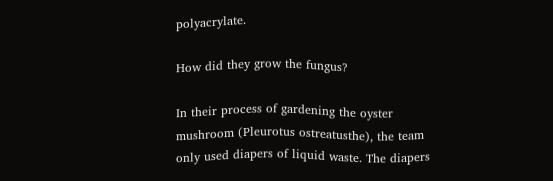polyacrylate.

How did they grow the fungus?

In their process of gardening the oyster mushroom (Pleurotus ostreatusthe), the team only used diapers of liquid waste. The diapers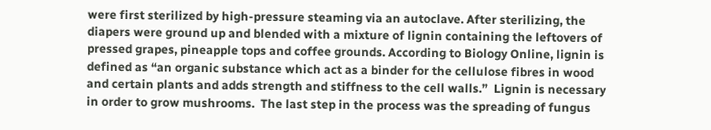were first sterilized by high-pressure steaming via an autoclave. After sterilizing, the diapers were ground up and blended with a mixture of lignin containing the leftovers of pressed grapes, pineapple tops and coffee grounds. According to Biology Online, lignin is defined as “an organic substance which act as a binder for the cellulose fibres in wood and certain plants and adds strength and stiffness to the cell walls.”  Lignin is necessary in order to grow mushrooms.  The last step in the process was the spreading of fungus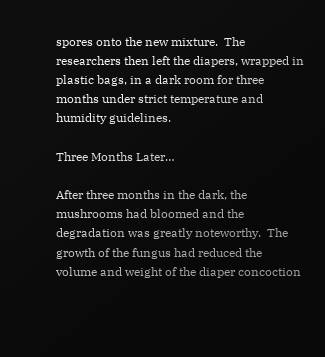spores onto the new mixture.  The researchers then left the diapers, wrapped in plastic bags, in a dark room for three months under strict temperature and humidity guidelines.

Three Months Later…

After three months in the dark, the mushrooms had bloomed and the degradation was greatly noteworthy.  The growth of the fungus had reduced the volume and weight of the diaper concoction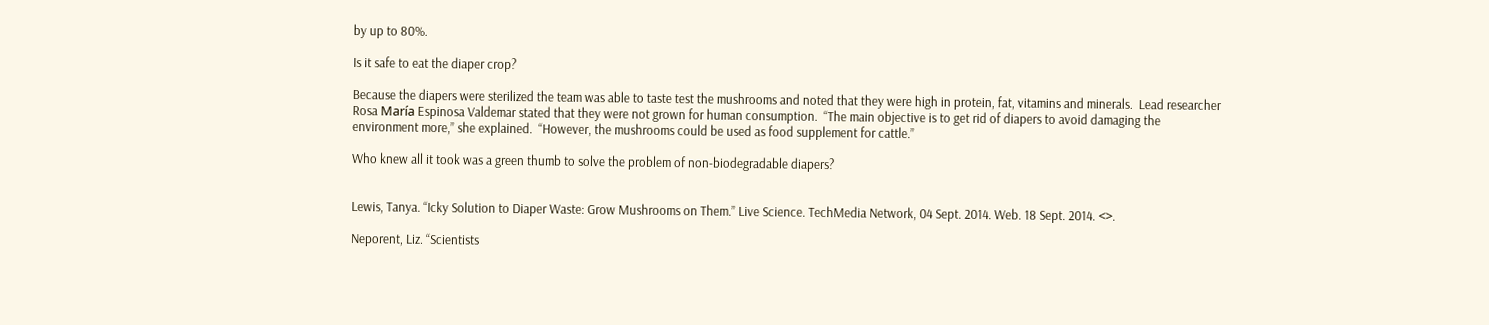by up to 80%.

Is it safe to eat the diaper crop?

Because the diapers were sterilized the team was able to taste test the mushrooms and noted that they were high in protein, fat, vitamins and minerals.  Lead researcher Rosa María Espinosa Valdemar stated that they were not grown for human consumption.  “The main objective is to get rid of diapers to avoid damaging the environment more,” she explained.  “However, the mushrooms could be used as food supplement for cattle.”

Who knew all it took was a green thumb to solve the problem of non-biodegradable diapers?


Lewis, Tanya. “Icky Solution to Diaper Waste: Grow Mushrooms on Them.” Live Science. TechMedia Network, 04 Sept. 2014. Web. 18 Sept. 2014. <>.

Neporent, Liz. “Scientists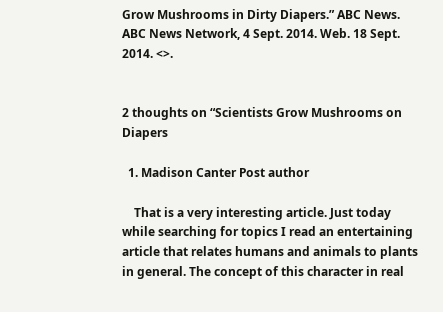Grow Mushrooms in Dirty Diapers.” ABC News. ABC News Network, 4 Sept. 2014. Web. 18 Sept. 2014. <>.


2 thoughts on “Scientists Grow Mushrooms on Diapers

  1. Madison Canter Post author

    That is a very interesting article. Just today while searching for topics I read an entertaining article that relates humans and animals to plants in general. The concept of this character in real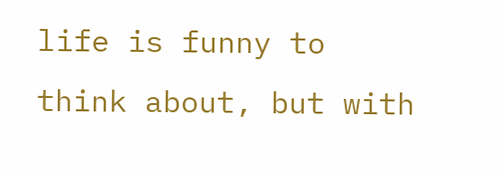life is funny to think about, but with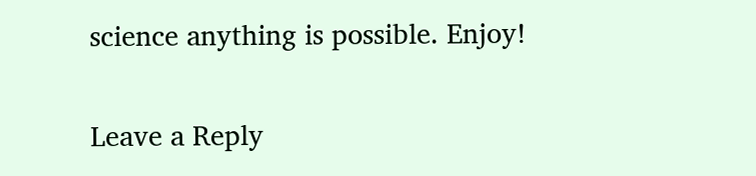science anything is possible. Enjoy!

Leave a Reply